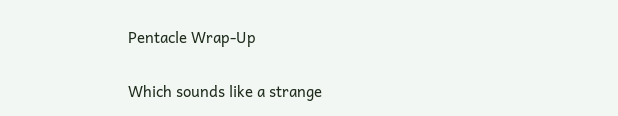Pentacle Wrap-Up

Which sounds like a strange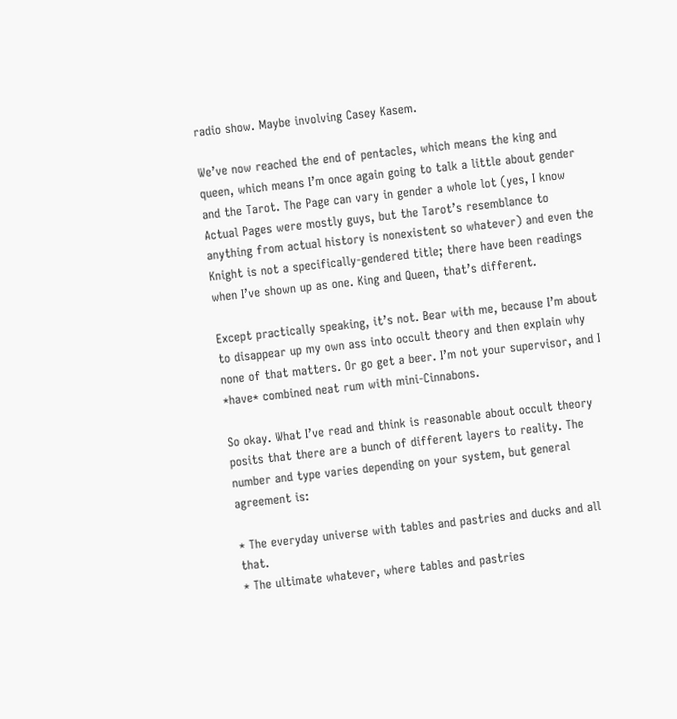radio show. Maybe involving Casey Kasem.

We’ve now reached the end of pentacles, which means the king and queen, which means I’m once again going to talk a little about gender and the Tarot. The Page can vary in gender a whole lot (yes, I know Actual Pages were mostly guys, but the Tarot’s resemblance to anything from actual history is nonexistent so whatever) and even the Knight is not a specifically-gendered title; there have been readings when I’ve shown up as one. King and Queen, that’s different.

Except practically speaking, it’s not. Bear with me, because I’m about to disappear up my own ass into occult theory and then explain why none of that matters. Or go get a beer. I’m not your supervisor, and I *have* combined neat rum with mini-Cinnabons.

So okay. What I’ve read and think is reasonable about occult theory posits that there are a bunch of different layers to reality. The number and type varies depending on your system, but general agreement is:

* The everyday universe with tables and pastries and ducks and all that.
* The ultimate whatever, where tables and pastries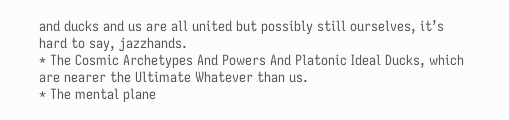and ducks and us are all united but possibly still ourselves, it’s hard to say, jazzhands.
* The Cosmic Archetypes And Powers And Platonic Ideal Ducks, which are nearer the Ultimate Whatever than us.
* The mental plane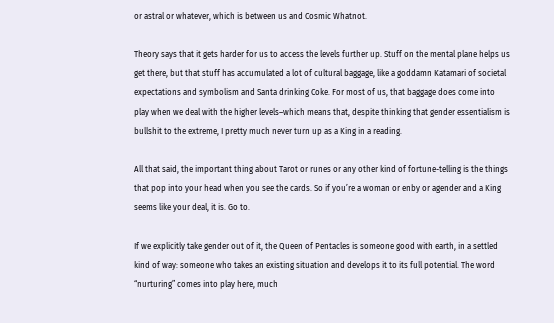or astral or whatever, which is between us and Cosmic Whatnot.

Theory says that it gets harder for us to access the levels further up. Stuff on the mental plane helps us get there, but that stuff has accumulated a lot of cultural baggage, like a goddamn Katamari of societal expectations and symbolism and Santa drinking Coke. For most of us, that baggage does come into play when we deal with the higher levels–which means that, despite thinking that gender essentialism is bullshit to the extreme, I pretty much never turn up as a King in a reading.

All that said, the important thing about Tarot or runes or any other kind of fortune-telling is the things that pop into your head when you see the cards. So if you’re a woman or enby or agender and a King seems like your deal, it is. Go to.

If we explicitly take gender out of it, the Queen of Pentacles is someone good with earth, in a settled kind of way: someone who takes an existing situation and develops it to its full potential. The word “nurturing” comes into play here, much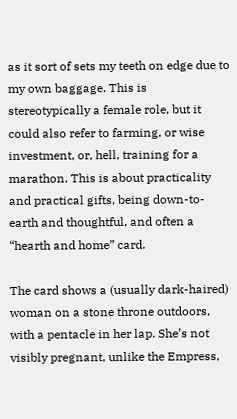as it sort of sets my teeth on edge due to my own baggage. This is stereotypically a female role, but it could also refer to farming, or wise investment, or, hell, training for a marathon. This is about practicality and practical gifts, being down-to-earth and thoughtful, and often a “hearth and home” card.

The card shows a (usually dark-haired) woman on a stone throne outdoors, with a pentacle in her lap. She’s not visibly pregnant, unlike the Empress,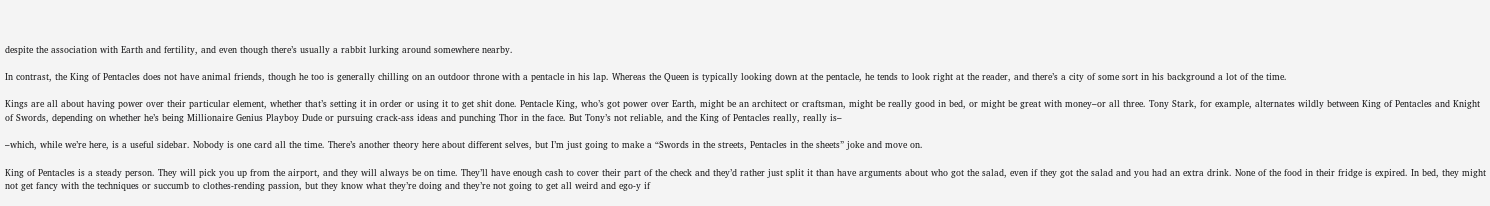despite the association with Earth and fertility, and even though there’s usually a rabbit lurking around somewhere nearby.

In contrast, the King of Pentacles does not have animal friends, though he too is generally chilling on an outdoor throne with a pentacle in his lap. Whereas the Queen is typically looking down at the pentacle, he tends to look right at the reader, and there’s a city of some sort in his background a lot of the time.

Kings are all about having power over their particular element, whether that’s setting it in order or using it to get shit done. Pentacle King, who’s got power over Earth, might be an architect or craftsman, might be really good in bed, or might be great with money–or all three. Tony Stark, for example, alternates wildly between King of Pentacles and Knight of Swords, depending on whether he’s being Millionaire Genius Playboy Dude or pursuing crack-ass ideas and punching Thor in the face. But Tony’s not reliable, and the King of Pentacles really, really is–

–which, while we’re here, is a useful sidebar. Nobody is one card all the time. There’s another theory here about different selves, but I’m just going to make a “Swords in the streets, Pentacles in the sheets” joke and move on.

King of Pentacles is a steady person. They will pick you up from the airport, and they will always be on time. They’ll have enough cash to cover their part of the check and they’d rather just split it than have arguments about who got the salad, even if they got the salad and you had an extra drink. None of the food in their fridge is expired. In bed, they might not get fancy with the techniques or succumb to clothes-rending passion, but they know what they’re doing and they’re not going to get all weird and ego-y if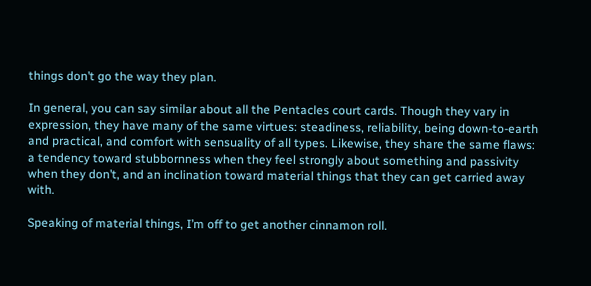things don’t go the way they plan.

In general, you can say similar about all the Pentacles court cards. Though they vary in expression, they have many of the same virtues: steadiness, reliability, being down-to-earth and practical, and comfort with sensuality of all types. Likewise, they share the same flaws: a tendency toward stubbornness when they feel strongly about something and passivity when they don’t, and an inclination toward material things that they can get carried away with.

Speaking of material things, I’m off to get another cinnamon roll.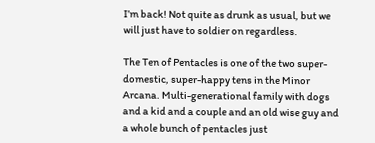I’m back! Not quite as drunk as usual, but we will just have to soldier on regardless.

The Ten of Pentacles is one of the two super-domestic, super-happy tens in the Minor Arcana. Multi-generational family with dogs and a kid and a couple and an old wise guy and a whole bunch of pentacles just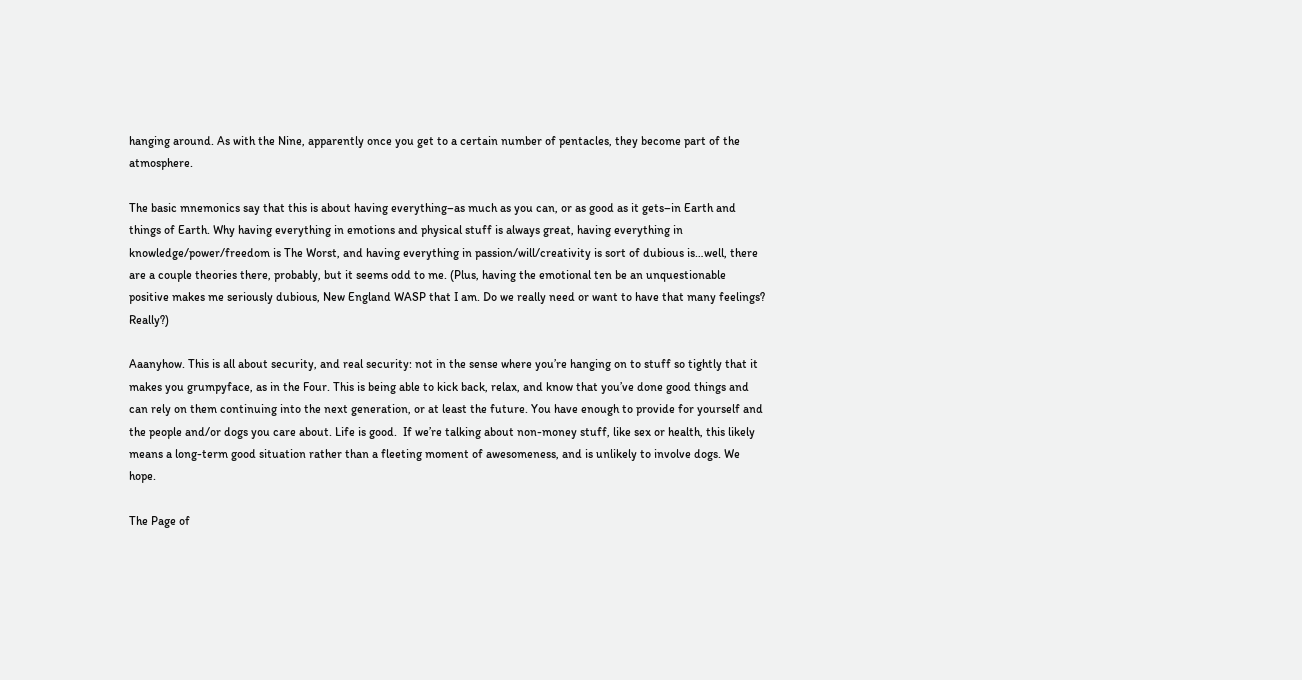hanging around. As with the Nine, apparently once you get to a certain number of pentacles, they become part of the atmosphere.

The basic mnemonics say that this is about having everything–as much as you can, or as good as it gets–in Earth and things of Earth. Why having everything in emotions and physical stuff is always great, having everything in knowledge/power/freedom is The Worst, and having everything in passion/will/creativity is sort of dubious is…well, there are a couple theories there, probably, but it seems odd to me. (Plus, having the emotional ten be an unquestionable positive makes me seriously dubious, New England WASP that I am. Do we really need or want to have that many feelings? Really?)

Aaanyhow. This is all about security, and real security: not in the sense where you’re hanging on to stuff so tightly that it makes you grumpyface, as in the Four. This is being able to kick back, relax, and know that you’ve done good things and can rely on them continuing into the next generation, or at least the future. You have enough to provide for yourself and the people and/or dogs you care about. Life is good.  If we’re talking about non-money stuff, like sex or health, this likely means a long-term good situation rather than a fleeting moment of awesomeness, and is unlikely to involve dogs. We hope.

The Page of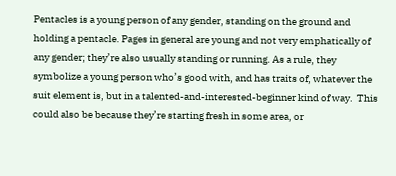Pentacles is a young person of any gender, standing on the ground and holding a pentacle. Pages in general are young and not very emphatically of any gender; they’re also usually standing or running. As a rule, they symbolize a young person who’s good with, and has traits of, whatever the suit element is, but in a talented-and-interested-beginner kind of way.  This could also be because they’re starting fresh in some area, or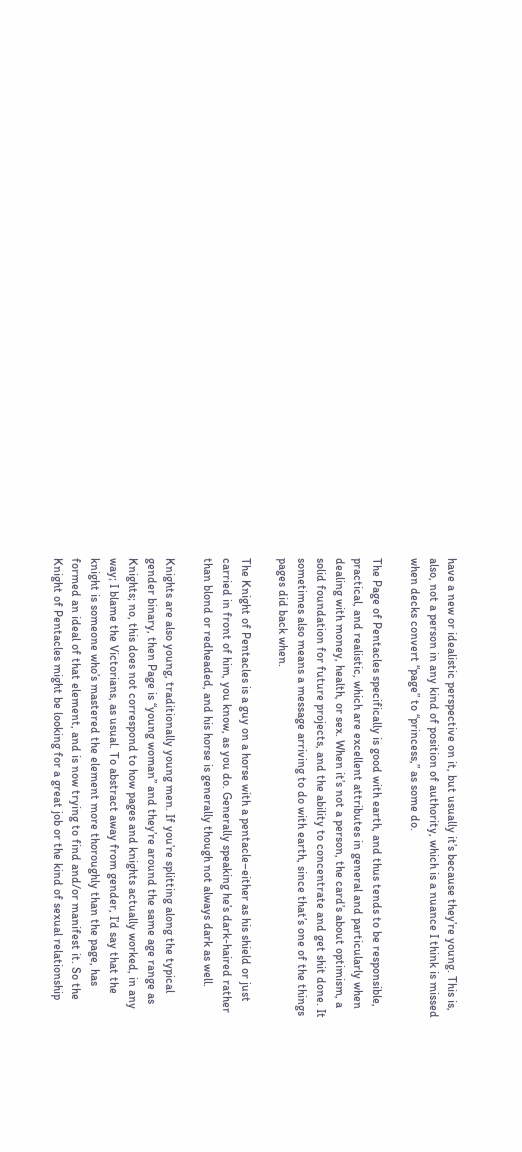have a new or idealistic perspective on it, but usually it’s because they’re young. This is, also, not a person in any kind of position of authority, which is a nuance I think is missed when decks convert “page” to “princess,” as some do.

The Page of Pentacles specifically is good with earth, and thus tends to be responsible, practical, and realistic, which are excellent attributes in general and particularly when dealing with money, health, or sex. When it’s not a person, the card’s about optimism, a solid foundation for future projects, and the ability to concentrate and get shit done. It sometimes also means a message arriving to do with earth, since that’s one of the things pages did back when.

The Knight of Pentacles is a guy on a horse with a pentacle–either as his shield or just carried in front of him, you know, as you do. Generally speaking he’s dark-haired rather than blond or redheaded, and his horse is generally though not always dark as well.

Knights are also young, traditionally young men. If you’re splitting along the typical gender binary, then Page is “young woman” and they’re around the same age range as Knights; no, this does not correspond to how pages and knights actually worked, in any way; I blame the Victorians, as usual. To abstract away from gender, I’d say that the knight is someone who’s mastered the element more thoroughly than the page, has formed an ideal of that element, and is now trying to find and/or manifest it. So the Knight of Pentacles might be looking for a great job or the kind of sexual relationship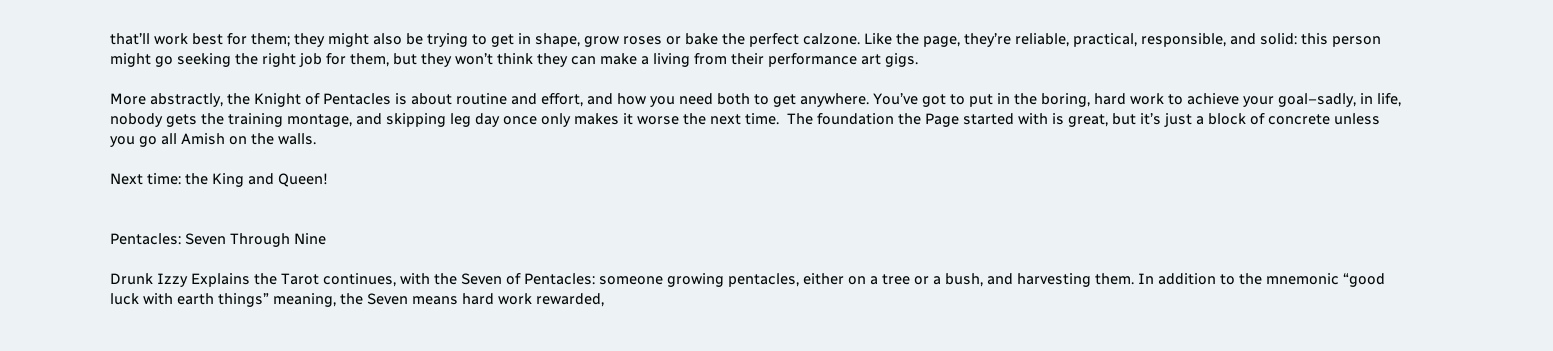that’ll work best for them; they might also be trying to get in shape, grow roses or bake the perfect calzone. Like the page, they’re reliable, practical, responsible, and solid: this person might go seeking the right job for them, but they won’t think they can make a living from their performance art gigs.

More abstractly, the Knight of Pentacles is about routine and effort, and how you need both to get anywhere. You’ve got to put in the boring, hard work to achieve your goal–sadly, in life, nobody gets the training montage, and skipping leg day once only makes it worse the next time.  The foundation the Page started with is great, but it’s just a block of concrete unless you go all Amish on the walls.

Next time: the King and Queen!


Pentacles: Seven Through Nine

Drunk Izzy Explains the Tarot continues, with the Seven of Pentacles: someone growing pentacles, either on a tree or a bush, and harvesting them. In addition to the mnemonic “good luck with earth things” meaning, the Seven means hard work rewarded,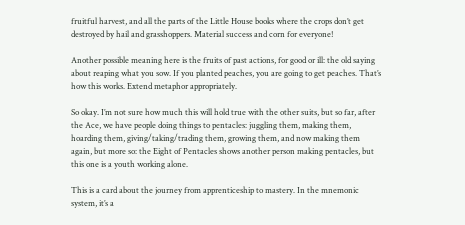fruitful harvest, and all the parts of the Little House books where the crops don’t get destroyed by hail and grasshoppers. Material success and corn for everyone!

Another possible meaning here is the fruits of past actions, for good or ill: the old saying about reaping what you sow. If you planted peaches, you are going to get peaches. That’s how this works. Extend metaphor appropriately.

So okay. I’m not sure how much this will hold true with the other suits, but so far, after the Ace, we have people doing things to pentacles: juggling them, making them, hoarding them, giving/taking/trading them, growing them, and now making them again, but more so: the Eight of Pentacles shows another person making pentacles, but this one is a youth working alone.

This is a card about the journey from apprenticeship to mastery. In the mnemonic system, it’s a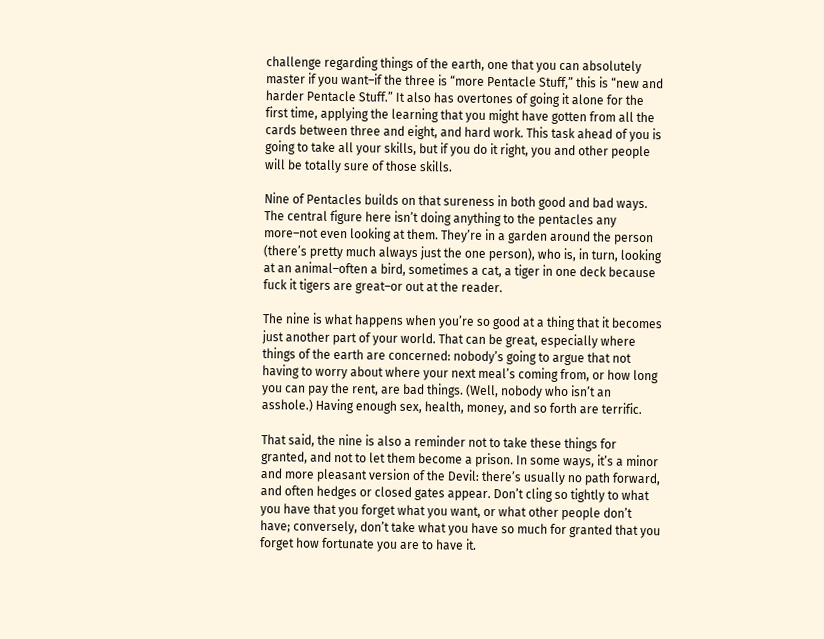challenge regarding things of the earth, one that you can absolutely master if you want–if the three is “more Pentacle Stuff,” this is “new and harder Pentacle Stuff.” It also has overtones of going it alone for the first time, applying the learning that you might have gotten from all the cards between three and eight, and hard work. This task ahead of you is going to take all your skills, but if you do it right, you and other people will be totally sure of those skills.

Nine of Pentacles builds on that sureness in both good and bad ways. The central figure here isn’t doing anything to the pentacles any more–not even looking at them. They’re in a garden around the person (there’s pretty much always just the one person), who is, in turn, looking at an animal–often a bird, sometimes a cat, a tiger in one deck because fuck it tigers are great–or out at the reader.

The nine is what happens when you’re so good at a thing that it becomes just another part of your world. That can be great, especially where things of the earth are concerned: nobody’s going to argue that not having to worry about where your next meal’s coming from, or how long you can pay the rent, are bad things. (Well, nobody who isn’t an asshole.) Having enough sex, health, money, and so forth are terrific.

That said, the nine is also a reminder not to take these things for granted, and not to let them become a prison. In some ways, it’s a minor and more pleasant version of the Devil: there’s usually no path forward, and often hedges or closed gates appear. Don’t cling so tightly to what you have that you forget what you want, or what other people don’t have; conversely, don’t take what you have so much for granted that you forget how fortunate you are to have it.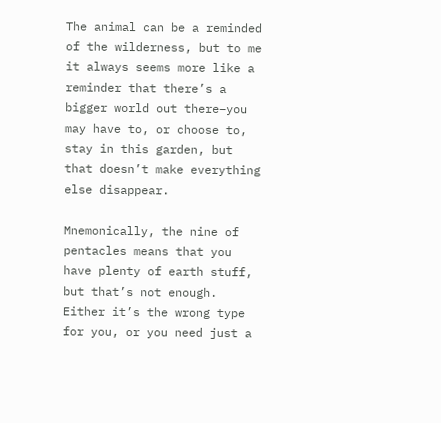The animal can be a reminded of the wilderness, but to me it always seems more like a reminder that there’s a bigger world out there–you may have to, or choose to, stay in this garden, but that doesn’t make everything else disappear.

Mnemonically, the nine of pentacles means that you have plenty of earth stuff, but that’s not enough. Either it’s the wrong type for you, or you need just a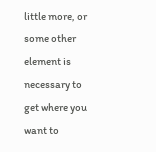little more, or some other element is necessary to get where you want to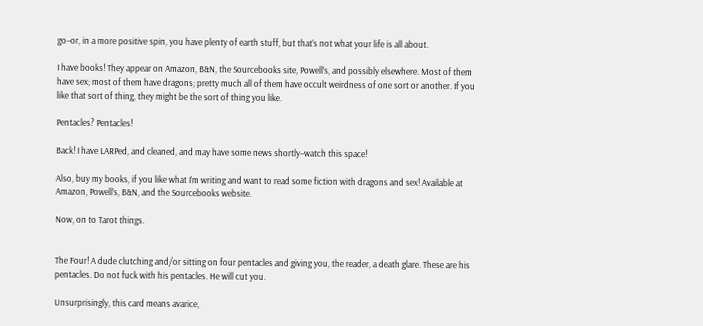go–or, in a more positive spin, you have plenty of earth stuff, but that’s not what your life is all about.

I have books! They appear on Amazon, B&N, the Sourcebooks site, Powell’s, and possibly elsewhere. Most of them have sex; most of them have dragons; pretty much all of them have occult weirdness of one sort or another. If you like that sort of thing, they might be the sort of thing you like.

Pentacles? Pentacles!

Back! I have LARPed, and cleaned, and may have some news shortly–watch this space!

Also, buy my books, if you like what I’m writing and want to read some fiction with dragons and sex! Available at Amazon, Powell’s, B&N, and the Sourcebooks website.

Now, on to Tarot things.


The Four! A dude clutching and/or sitting on four pentacles and giving you, the reader, a death glare. These are his pentacles. Do not fuck with his pentacles. He will cut you.

Unsurprisingly, this card means avarice,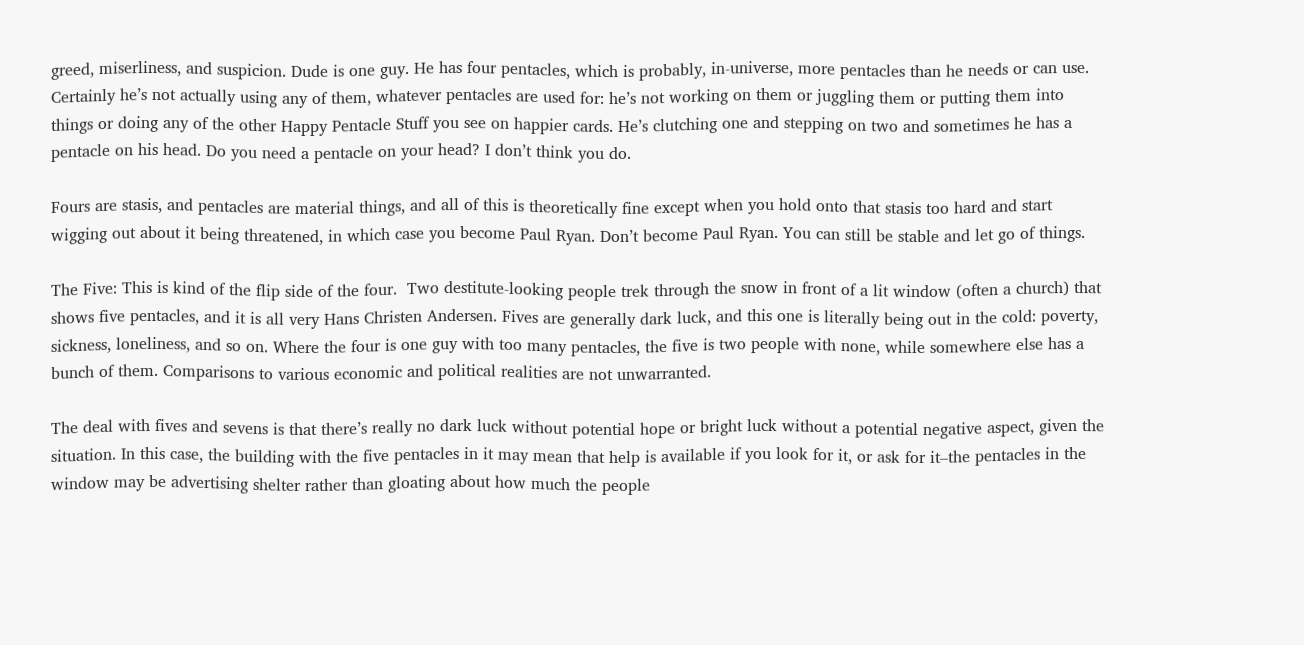greed, miserliness, and suspicion. Dude is one guy. He has four pentacles, which is probably, in-universe, more pentacles than he needs or can use. Certainly he’s not actually using any of them, whatever pentacles are used for: he’s not working on them or juggling them or putting them into things or doing any of the other Happy Pentacle Stuff you see on happier cards. He’s clutching one and stepping on two and sometimes he has a pentacle on his head. Do you need a pentacle on your head? I don’t think you do.

Fours are stasis, and pentacles are material things, and all of this is theoretically fine except when you hold onto that stasis too hard and start wigging out about it being threatened, in which case you become Paul Ryan. Don’t become Paul Ryan. You can still be stable and let go of things.

The Five: This is kind of the flip side of the four.  Two destitute-looking people trek through the snow in front of a lit window (often a church) that shows five pentacles, and it is all very Hans Christen Andersen. Fives are generally dark luck, and this one is literally being out in the cold: poverty, sickness, loneliness, and so on. Where the four is one guy with too many pentacles, the five is two people with none, while somewhere else has a bunch of them. Comparisons to various economic and political realities are not unwarranted.

The deal with fives and sevens is that there’s really no dark luck without potential hope or bright luck without a potential negative aspect, given the situation. In this case, the building with the five pentacles in it may mean that help is available if you look for it, or ask for it–the pentacles in the window may be advertising shelter rather than gloating about how much the people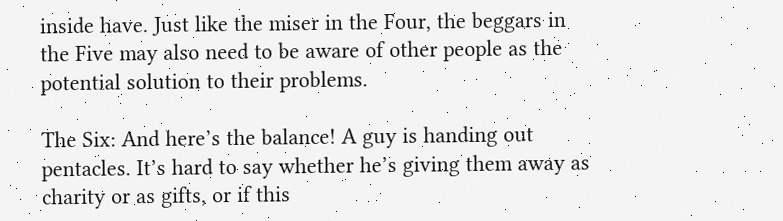inside have. Just like the miser in the Four, the beggars in the Five may also need to be aware of other people as the potential solution to their problems.

The Six: And here’s the balance! A guy is handing out pentacles. It’s hard to say whether he’s giving them away as charity or as gifts, or if this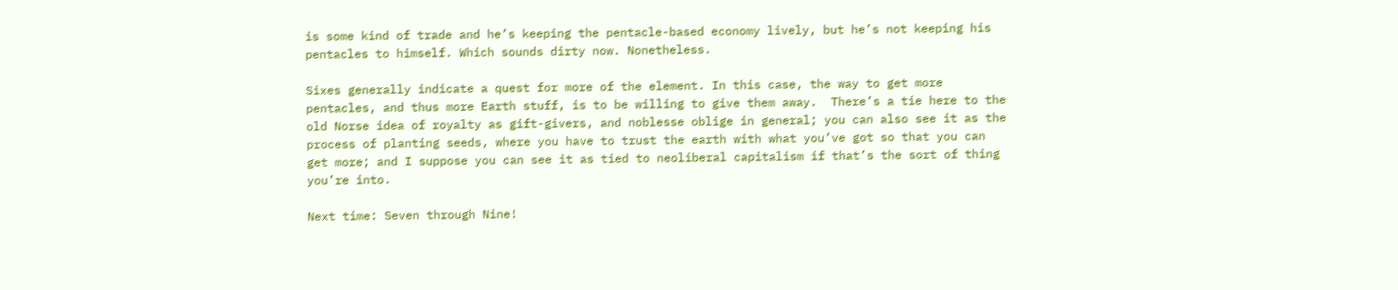is some kind of trade and he’s keeping the pentacle-based economy lively, but he’s not keeping his pentacles to himself. Which sounds dirty now. Nonetheless.

Sixes generally indicate a quest for more of the element. In this case, the way to get more pentacles, and thus more Earth stuff, is to be willing to give them away.  There’s a tie here to the old Norse idea of royalty as gift-givers, and noblesse oblige in general; you can also see it as the process of planting seeds, where you have to trust the earth with what you’ve got so that you can get more; and I suppose you can see it as tied to neoliberal capitalism if that’s the sort of thing you’re into.

Next time: Seven through Nine!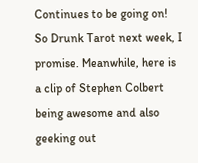Continues to be going on! So Drunk Tarot next week, I promise. Meanwhile, here is a clip of Stephen Colbert being awesome and also geeking out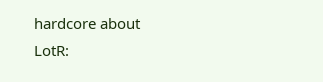hardcore about LotR: